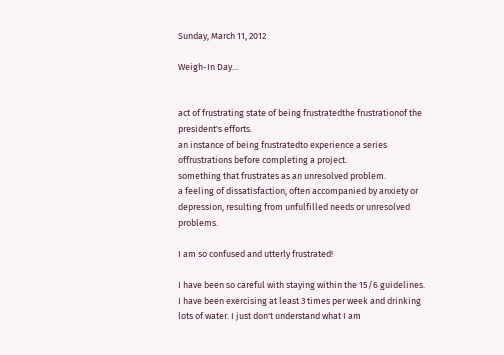Sunday, March 11, 2012

Weigh-In Day...


act of frustrating state of being frustratedthe frustrationof the president's efforts.
an instance of being frustratedto experience a series offrustrations before completing a project.
something that frustrates as an unresolved problem.
a feeling of dissatisfaction, often accompanied by anxiety or depression, resulting from unfulfilled needs or unresolved problems.

I am so confused and utterly frustrated!

I have been so careful with staying within the 15/6 guidelines. I have been exercising at least 3 times per week and drinking lots of water. I just don't understand what I am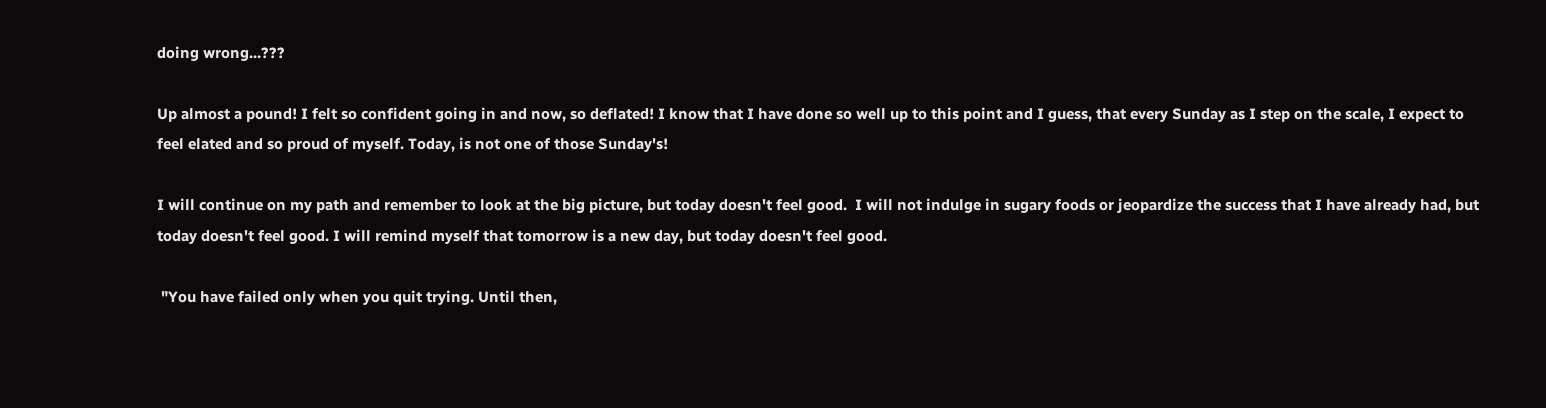doing wrong...???

Up almost a pound! I felt so confident going in and now, so deflated! I know that I have done so well up to this point and I guess, that every Sunday as I step on the scale, I expect to feel elated and so proud of myself. Today, is not one of those Sunday's!

I will continue on my path and remember to look at the big picture, but today doesn't feel good.  I will not indulge in sugary foods or jeopardize the success that I have already had, but today doesn't feel good. I will remind myself that tomorrow is a new day, but today doesn't feel good.

 "You have failed only when you quit trying. Until then,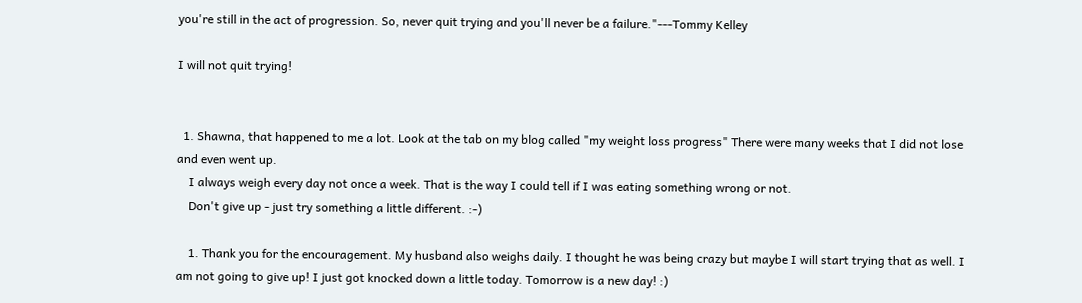you're still in the act of progression. So, never quit trying and you'll never be a failure."---Tommy Kelley

I will not quit trying!


  1. Shawna, that happened to me a lot. Look at the tab on my blog called "my weight loss progress" There were many weeks that I did not lose and even went up.
    I always weigh every day not once a week. That is the way I could tell if I was eating something wrong or not.
    Don't give up - just try something a little different. :-)

    1. Thank you for the encouragement. My husband also weighs daily. I thought he was being crazy but maybe I will start trying that as well. I am not going to give up! I just got knocked down a little today. Tomorrow is a new day! :)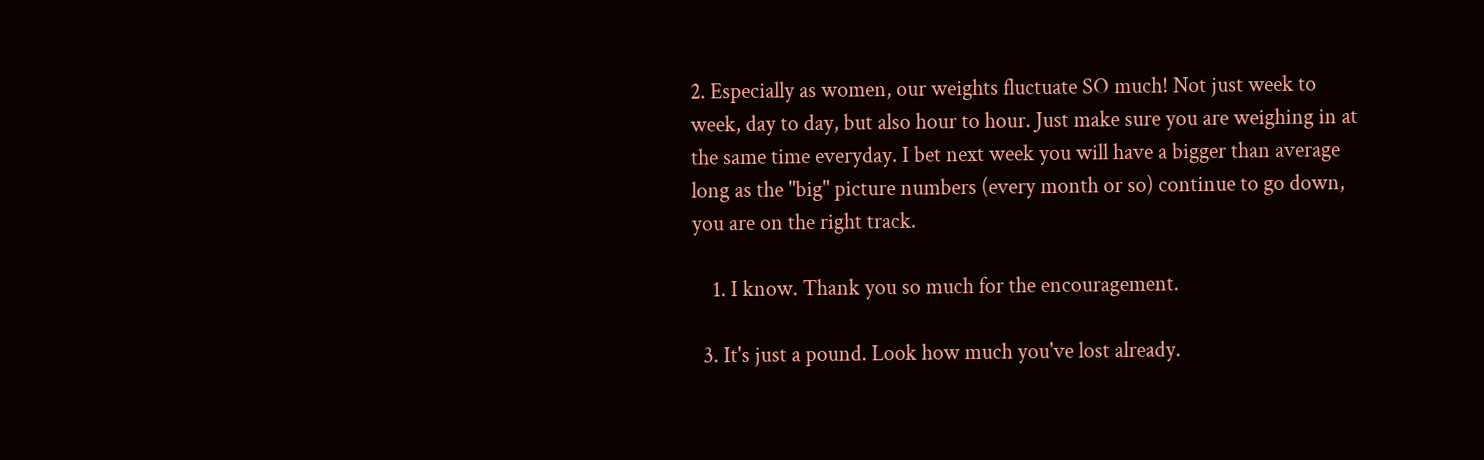2. Especially as women, our weights fluctuate SO much! Not just week to week, day to day, but also hour to hour. Just make sure you are weighing in at the same time everyday. I bet next week you will have a bigger than average long as the "big" picture numbers (every month or so) continue to go down, you are on the right track.

    1. I know. Thank you so much for the encouragement.

  3. It's just a pound. Look how much you've lost already.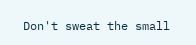Don't sweat the small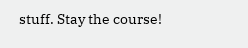stuff. Stay the course!